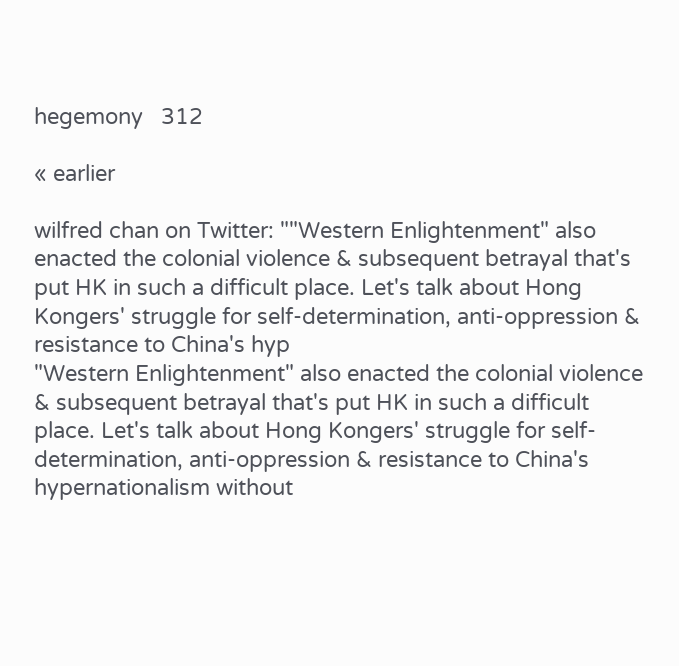hegemony   312

« earlier

wilfred chan on Twitter: ""Western Enlightenment" also enacted the colonial violence & subsequent betrayal that's put HK in such a difficult place. Let's talk about Hong Kongers' struggle for self-determination, anti-oppression & resistance to China's hyp
"Western Enlightenment" also enacted the colonial violence & subsequent betrayal that's put HK in such a difficult place. Let's talk about Hong Kongers' struggle for self-determination, anti-oppression & resistance to China's hypernationalism without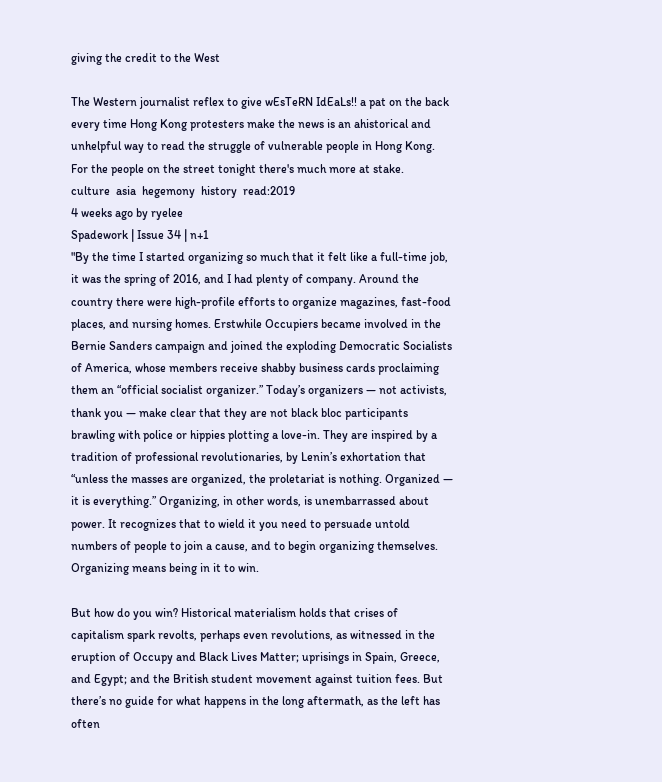giving the credit to the West

The Western journalist reflex to give wEsTeRN IdEaLs!! a pat on the back every time Hong Kong protesters make the news is an ahistorical and unhelpful way to read the struggle of vulnerable people in Hong Kong. For the people on the street tonight there's much more at stake.
culture  asia  hegemony  history  read:2019
4 weeks ago by ryelee
Spadework | Issue 34 | n+1
"By the time I started organizing so much that it felt like a full-time job, it was the spring of 2016, and I had plenty of company. Around the country there were high-profile efforts to organize magazines, fast-food places, and nursing homes. Erstwhile Occupiers became involved in the Bernie Sanders campaign and joined the exploding Democratic Socialists of America, whose members receive shabby business cards proclaiming them an “official socialist organizer.” Today’s organizers — not activists, thank you — make clear that they are not black bloc participants brawling with police or hippies plotting a love-in. They are inspired by a tradition of professional revolutionaries, by Lenin’s exhortation that “unless the masses are organized, the proletariat is nothing. Organized — it is everything.” Organizing, in other words, is unembarrassed about power. It recognizes that to wield it you need to persuade untold numbers of people to join a cause, and to begin organizing themselves. Organizing means being in it to win.

But how do you win? Historical materialism holds that crises of capitalism spark revolts, perhaps even revolutions, as witnessed in the eruption of Occupy and Black Lives Matter; uprisings in Spain, Greece, and Egypt; and the British student movement against tuition fees. But there’s no guide for what happens in the long aftermath, as the left has often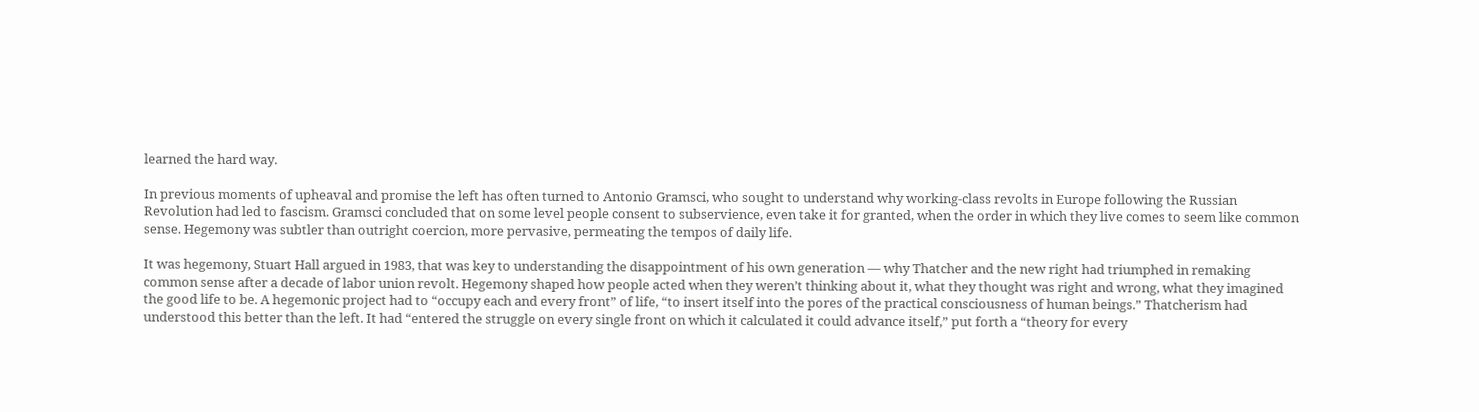learned the hard way.

In previous moments of upheaval and promise the left has often turned to Antonio Gramsci, who sought to understand why working-class revolts in Europe following the Russian Revolution had led to fascism. Gramsci concluded that on some level people consent to subservience, even take it for granted, when the order in which they live comes to seem like common sense. Hegemony was subtler than outright coercion, more pervasive, permeating the tempos of daily life.

It was hegemony, Stuart Hall argued in 1983, that was key to understanding the disappointment of his own generation — why Thatcher and the new right had triumphed in remaking common sense after a decade of labor union revolt. Hegemony shaped how people acted when they weren’t thinking about it, what they thought was right and wrong, what they imagined the good life to be. A hegemonic project had to “occupy each and every front” of life, “to insert itself into the pores of the practical consciousness of human beings.” Thatcherism had understood this better than the left. It had “entered the struggle on every single front on which it calculated it could advance itself,” put forth a “theory for every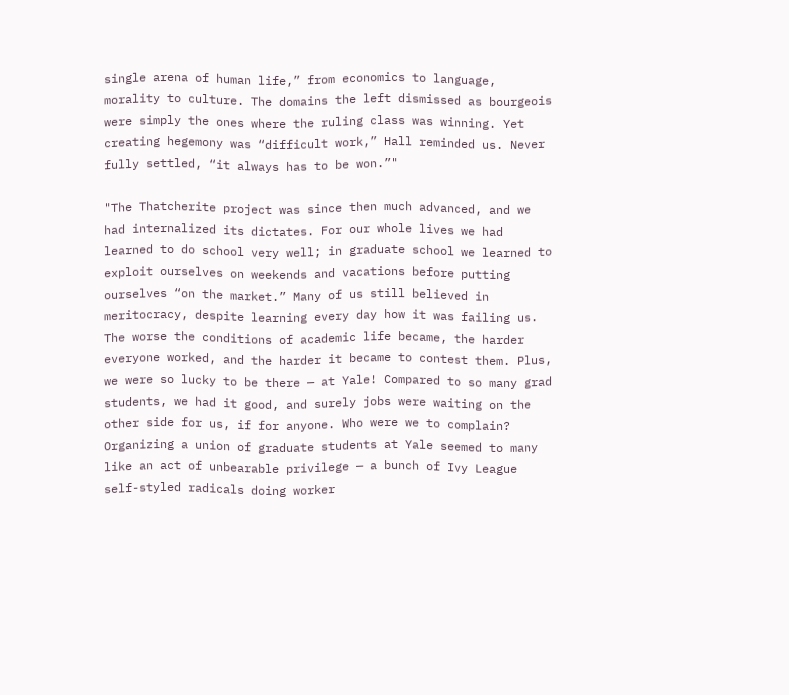single arena of human life,” from economics to language, morality to culture. The domains the left dismissed as bourgeois were simply the ones where the ruling class was winning. Yet creating hegemony was “difficult work,” Hall reminded us. Never fully settled, “it always has to be won.”"

"The Thatcherite project was since then much advanced, and we had internalized its dictates. For our whole lives we had learned to do school very well; in graduate school we learned to exploit ourselves on weekends and vacations before putting ourselves “on the market.” Many of us still believed in meritocracy, despite learning every day how it was failing us. The worse the conditions of academic life became, the harder everyone worked, and the harder it became to contest them. Plus, we were so lucky to be there — at Yale! Compared to so many grad students, we had it good, and surely jobs were waiting on the other side for us, if for anyone. Who were we to complain? Organizing a union of graduate students at Yale seemed to many like an act of unbearable privilege — a bunch of Ivy League self-styled radicals doing worker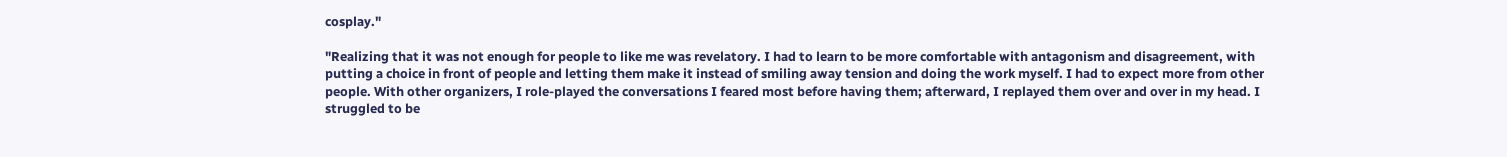cosplay."

"Realizing that it was not enough for people to like me was revelatory. I had to learn to be more comfortable with antagonism and disagreement, with putting a choice in front of people and letting them make it instead of smiling away tension and doing the work myself. I had to expect more from other people. With other organizers, I role-played the conversations I feared most before having them; afterward, I replayed them over and over in my head. I struggled to be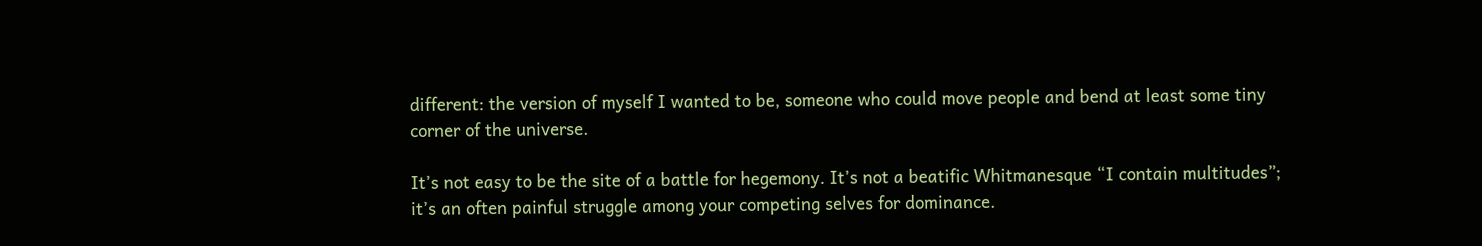different: the version of myself I wanted to be, someone who could move people and bend at least some tiny corner of the universe.

It’s not easy to be the site of a battle for hegemony. It’s not a beatific Whitmanesque “I contain multitudes”; it’s an often painful struggle among your competing selves for dominance.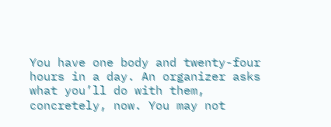You have one body and twenty-four hours in a day. An organizer asks what you’ll do with them, concretely, now. You may not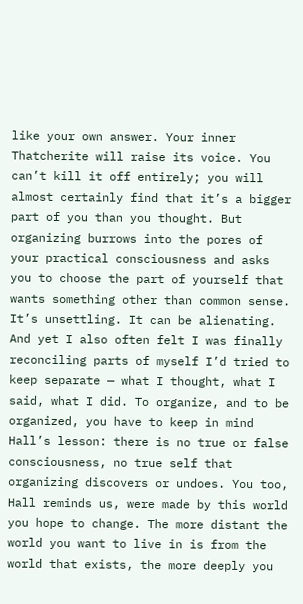like your own answer. Your inner Thatcherite will raise its voice. You can’t kill it off entirely; you will almost certainly find that it’s a bigger part of you than you thought. But organizing burrows into the pores of your practical consciousness and asks you to choose the part of yourself that wants something other than common sense. It’s unsettling. It can be alienating. And yet I also often felt I was finally reconciling parts of myself I’d tried to keep separate — what I thought, what I said, what I did. To organize, and to be organized, you have to keep in mind Hall’s lesson: there is no true or false consciousness, no true self that organizing discovers or undoes. You too, Hall reminds us, were made by this world you hope to change. The more distant the world you want to live in is from the world that exists, the more deeply you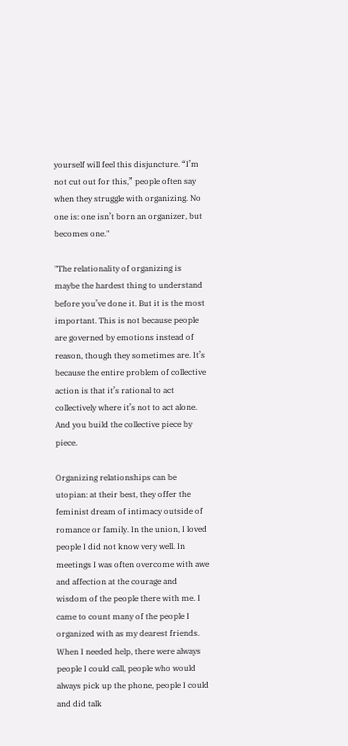yourself will feel this disjuncture. “I’m not cut out for this,” people often say when they struggle with organizing. No one is: one isn’t born an organizer, but becomes one."

"The relationality of organizing is maybe the hardest thing to understand before you’ve done it. But it is the most important. This is not because people are governed by emotions instead of reason, though they sometimes are. It’s because the entire problem of collective action is that it’s rational to act collectively where it’s not to act alone. And you build the collective piece by piece.

Organizing relationships can be utopian: at their best, they offer the feminist dream of intimacy outside of romance or family. In the union, I loved people I did not know very well. In meetings I was often overcome with awe and affection at the courage and wisdom of the people there with me. I came to count many of the people I organized with as my dearest friends. When I needed help, there were always people I could call, people who would always pick up the phone, people I could and did talk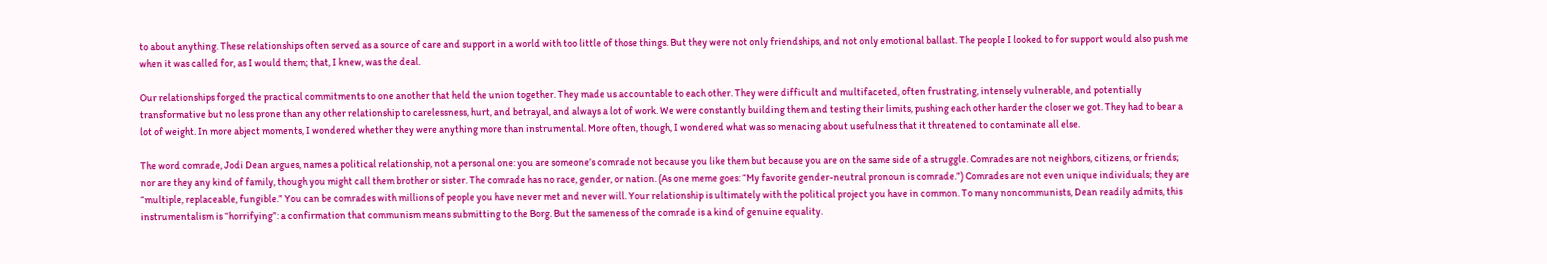to about anything. These relationships often served as a source of care and support in a world with too little of those things. But they were not only friendships, and not only emotional ballast. The people I looked to for support would also push me when it was called for, as I would them; that, I knew, was the deal.

Our relationships forged the practical commitments to one another that held the union together. They made us accountable to each other. They were difficult and multifaceted, often frustrating, intensely vulnerable, and potentially transformative but no less prone than any other relationship to carelessness, hurt, and betrayal, and always a lot of work. We were constantly building them and testing their limits, pushing each other harder the closer we got. They had to bear a lot of weight. In more abject moments, I wondered whether they were anything more than instrumental. More often, though, I wondered what was so menacing about usefulness that it threatened to contaminate all else.

The word comrade, Jodi Dean argues, names a political relationship, not a personal one: you are someone’s comrade not because you like them but because you are on the same side of a struggle. Comrades are not neighbors, citizens, or friends; nor are they any kind of family, though you might call them brother or sister. The comrade has no race, gender, or nation. (As one meme goes: “My favorite gender-neutral pronoun is comrade.”) Comrades are not even unique individuals; they are “multiple, replaceable, fungible.” You can be comrades with millions of people you have never met and never will. Your relationship is ultimately with the political project you have in common. To many noncommunists, Dean readily admits, this instrumentalism is “horrifying”: a confirmation that communism means submitting to the Borg. But the sameness of the comrade is a kind of genuine equality.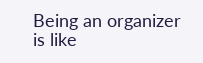Being an organizer is like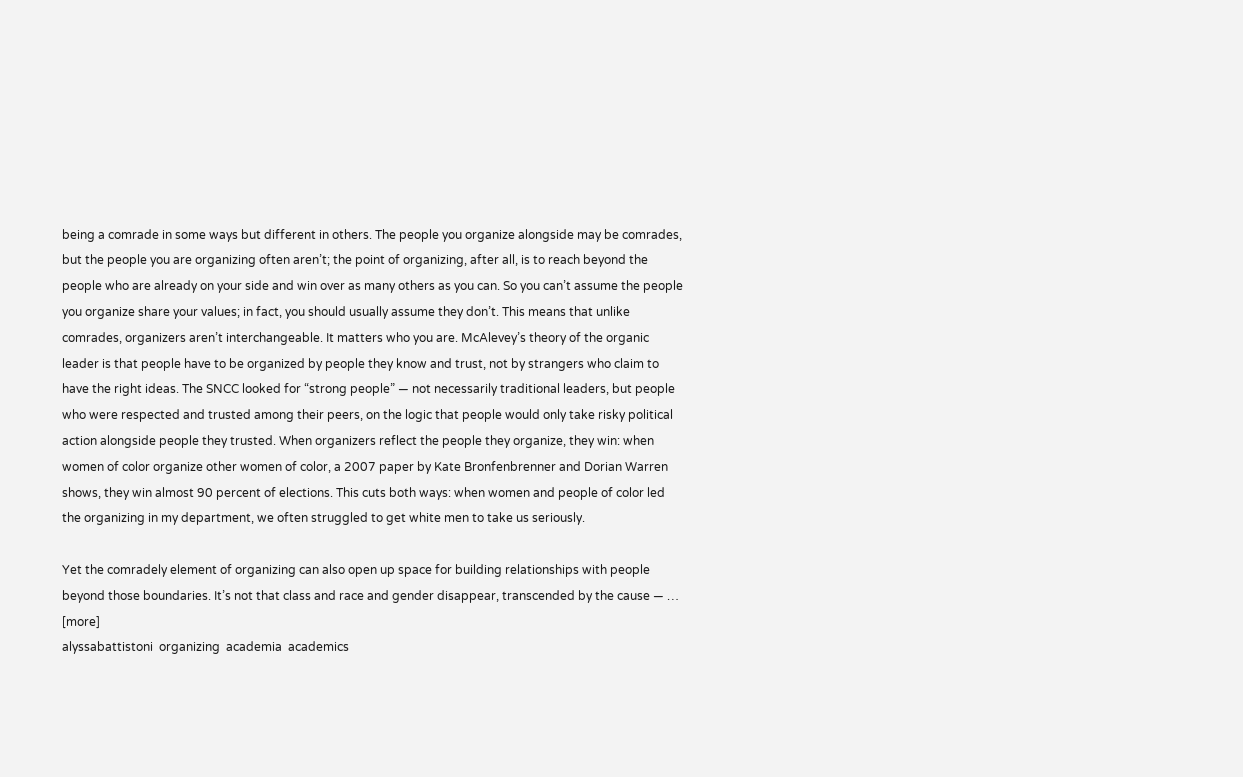being a comrade in some ways but different in others. The people you organize alongside may be comrades, but the people you are organizing often aren’t; the point of organizing, after all, is to reach beyond the people who are already on your side and win over as many others as you can. So you can’t assume the people you organize share your values; in fact, you should usually assume they don’t. This means that unlike comrades, organizers aren’t interchangeable. It matters who you are. McAlevey’s theory of the organic leader is that people have to be organized by people they know and trust, not by strangers who claim to have the right ideas. The SNCC looked for “strong people” — not necessarily traditional leaders, but people who were respected and trusted among their peers, on the logic that people would only take risky political action alongside people they trusted. When organizers reflect the people they organize, they win: when women of color organize other women of color, a 2007 paper by Kate Bronfenbrenner and Dorian Warren shows, they win almost 90 percent of elections. This cuts both ways: when women and people of color led the organizing in my department, we often struggled to get white men to take us seriously.

Yet the comradely element of organizing can also open up space for building relationships with people beyond those boundaries. It’s not that class and race and gender disappear, transcended by the cause — … [more]
alyssabattistoni  organizing  academia  academics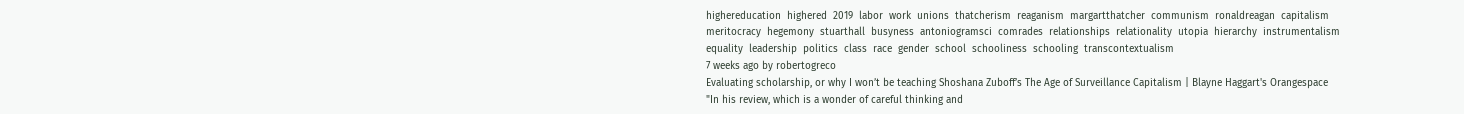highereducation  highered  2019  labor  work  unions  thatcherism  reaganism  margartthatcher  communism  ronaldreagan  capitalism  meritocracy  hegemony  stuarthall  busyness  antoniogramsci  comrades  relationships  relationality  utopia  hierarchy  instrumentalism  equality  leadership  politics  class  race  gender  school  schooliness  schooling  transcontextualism
7 weeks ago by robertogreco
Evaluating scholarship, or why I won’t be teaching Shoshana Zuboff’s The Age of Surveillance Capitalism | Blayne Haggart's Orangespace
"In his review, which is a wonder of careful thinking and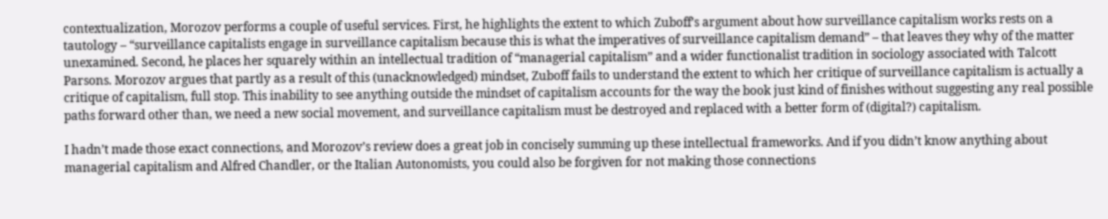contextualization, Morozov performs a couple of useful services. First, he highlights the extent to which Zuboff’s argument about how surveillance capitalism works rests on a tautology – “surveillance capitalists engage in surveillance capitalism because this is what the imperatives of surveillance capitalism demand” – that leaves they why of the matter unexamined. Second, he places her squarely within an intellectual tradition of “managerial capitalism” and a wider functionalist tradition in sociology associated with Talcott Parsons. Morozov argues that partly as a result of this (unacknowledged) mindset, Zuboff fails to understand the extent to which her critique of surveillance capitalism is actually a critique of capitalism, full stop. This inability to see anything outside the mindset of capitalism accounts for the way the book just kind of finishes without suggesting any real possible paths forward other than, we need a new social movement, and surveillance capitalism must be destroyed and replaced with a better form of (digital?) capitalism.

I hadn’t made those exact connections, and Morozov’s review does a great job in concisely summing up these intellectual frameworks. And if you didn’t know anything about managerial capitalism and Alfred Chandler, or the Italian Autonomists, you could also be forgiven for not making those connections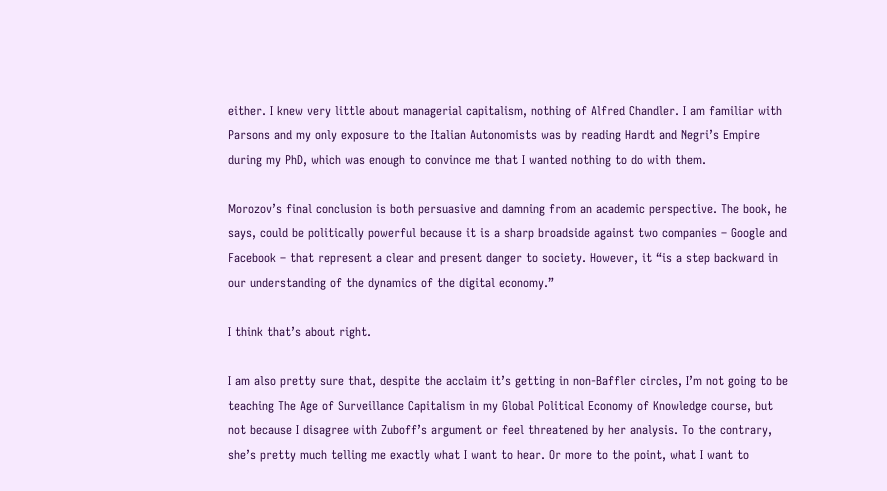either. I knew very little about managerial capitalism, nothing of Alfred Chandler. I am familiar with Parsons and my only exposure to the Italian Autonomists was by reading Hardt and Negri’s Empire during my PhD, which was enough to convince me that I wanted nothing to do with them.

Morozov’s final conclusion is both persuasive and damning from an academic perspective. The book, he says, could be politically powerful because it is a sharp broadside against two companies – Google and Facebook – that represent a clear and present danger to society. However, it “is a step backward in our understanding of the dynamics of the digital economy.”

I think that’s about right.

I am also pretty sure that, despite the acclaim it’s getting in non-Baffler circles, I’m not going to be teaching The Age of Surveillance Capitalism in my Global Political Economy of Knowledge course, but not because I disagree with Zuboff’s argument or feel threatened by her analysis. To the contrary, she’s pretty much telling me exactly what I want to hear. Or more to the point, what I want to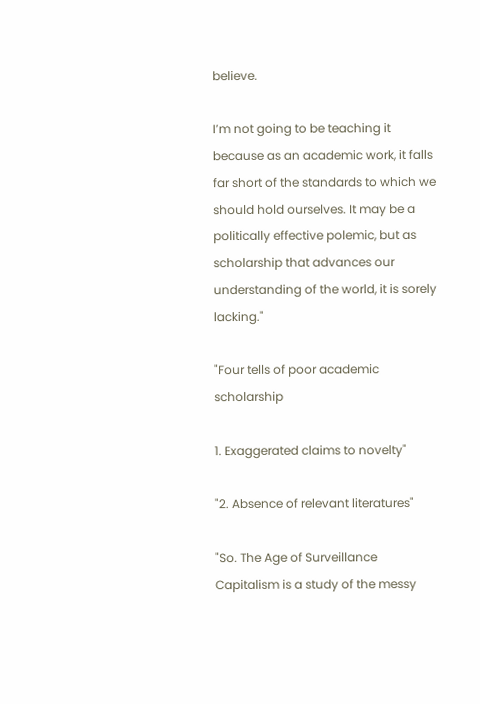believe.

I’m not going to be teaching it because as an academic work, it falls far short of the standards to which we should hold ourselves. It may be a politically effective polemic, but as scholarship that advances our understanding of the world, it is sorely lacking."

"Four tells of poor academic scholarship

1. Exaggerated claims to novelty"

"2. Absence of relevant literatures"

"So. The Age of Surveillance Capitalism is a study of the messy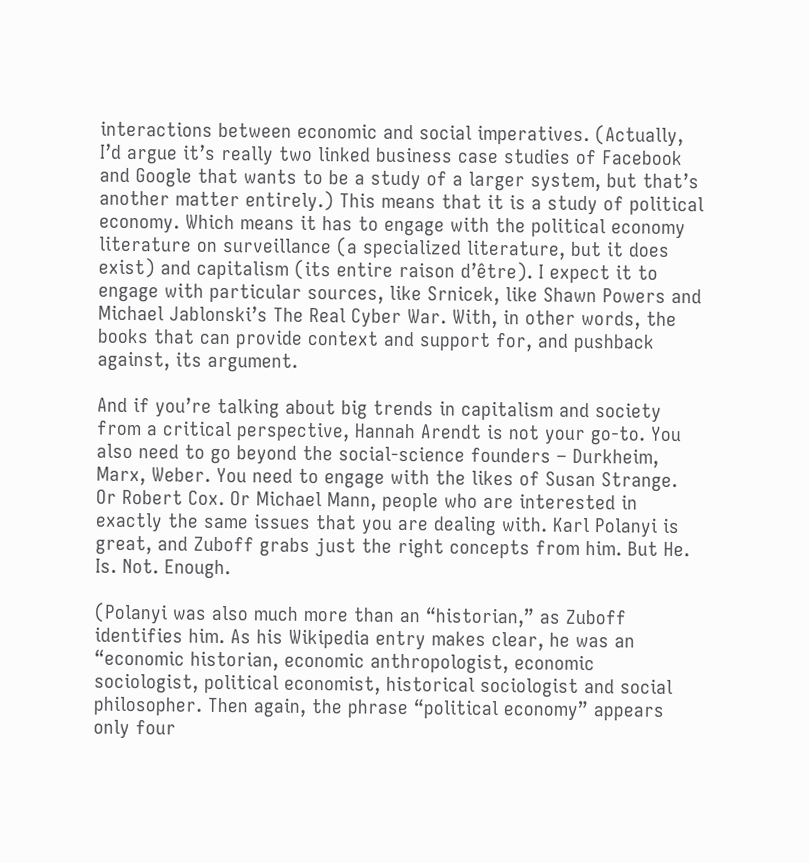interactions between economic and social imperatives. (Actually, I’d argue it’s really two linked business case studies of Facebook and Google that wants to be a study of a larger system, but that’s another matter entirely.) This means that it is a study of political economy. Which means it has to engage with the political economy literature on surveillance (a specialized literature, but it does exist) and capitalism (its entire raison d’être). I expect it to engage with particular sources, like Srnicek, like Shawn Powers and Michael Jablonski’s The Real Cyber War. With, in other words, the books that can provide context and support for, and pushback against, its argument.

And if you’re talking about big trends in capitalism and society from a critical perspective, Hannah Arendt is not your go-to. You also need to go beyond the social-science founders – Durkheim, Marx, Weber. You need to engage with the likes of Susan Strange. Or Robert Cox. Or Michael Mann, people who are interested in exactly the same issues that you are dealing with. Karl Polanyi is great, and Zuboff grabs just the right concepts from him. But He. Is. Not. Enough.

(Polanyi was also much more than an “historian,” as Zuboff identifies him. As his Wikipedia entry makes clear, he was an “economic historian, economic anthropologist, economic sociologist, political economist, historical sociologist and social philosopher. Then again, the phrase “political economy” appears only four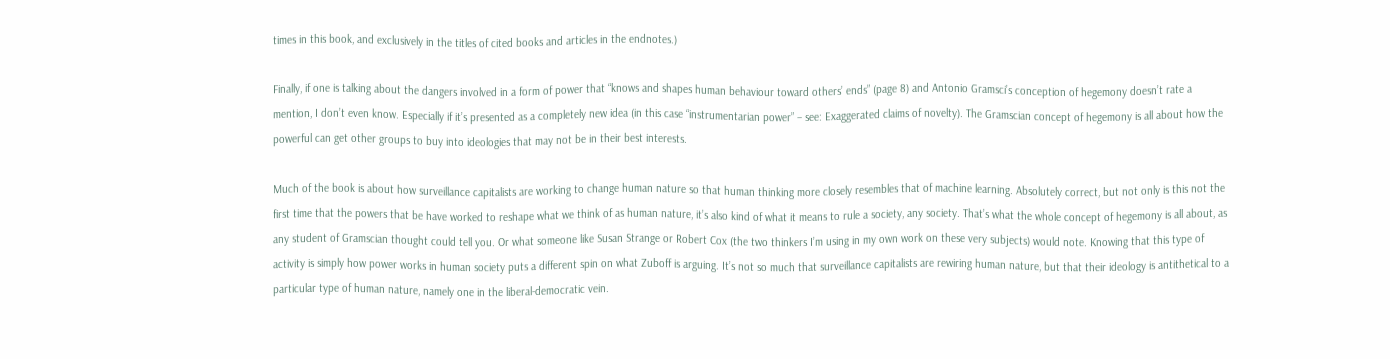times in this book, and exclusively in the titles of cited books and articles in the endnotes.)

Finally, if one is talking about the dangers involved in a form of power that “knows and shapes human behaviour toward others’ ends” (page 8) and Antonio Gramsci’s conception of hegemony doesn’t rate a mention, I don’t even know. Especially if it’s presented as a completely new idea (in this case “instrumentarian power” – see: Exaggerated claims of novelty). The Gramscian concept of hegemony is all about how the powerful can get other groups to buy into ideologies that may not be in their best interests.

Much of the book is about how surveillance capitalists are working to change human nature so that human thinking more closely resembles that of machine learning. Absolutely correct, but not only is this not the first time that the powers that be have worked to reshape what we think of as human nature, it’s also kind of what it means to rule a society, any society. That’s what the whole concept of hegemony is all about, as any student of Gramscian thought could tell you. Or what someone like Susan Strange or Robert Cox (the two thinkers I’m using in my own work on these very subjects) would note. Knowing that this type of activity is simply how power works in human society puts a different spin on what Zuboff is arguing. It’s not so much that surveillance capitalists are rewiring human nature, but that their ideology is antithetical to a particular type of human nature, namely one in the liberal-democratic vein.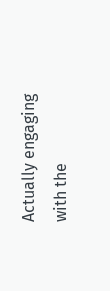Actually engaging with the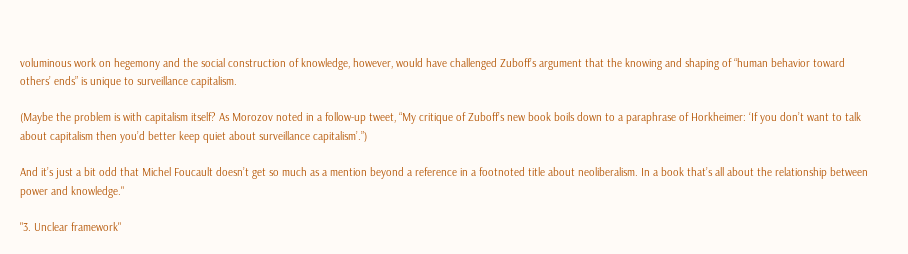voluminous work on hegemony and the social construction of knowledge, however, would have challenged Zuboff’s argument that the knowing and shaping of “human behavior toward others’ ends” is unique to surveillance capitalism.

(Maybe the problem is with capitalism itself? As Morozov noted in a follow-up tweet, “My critique of Zuboff’s new book boils down to a paraphrase of Horkheimer: ‘If you don’t want to talk about capitalism then you’d better keep quiet about surveillance capitalism’.”)

And it’s just a bit odd that Michel Foucault doesn’t get so much as a mention beyond a reference in a footnoted title about neoliberalism. In a book that’s all about the relationship between power and knowledge."

"3. Unclear framework"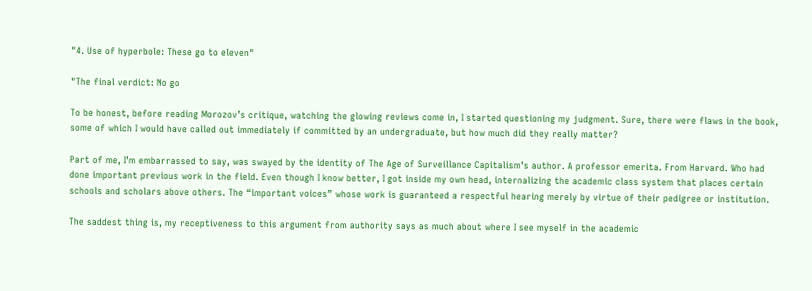"4. Use of hyperbole: These go to eleven"

"The final verdict: No go

To be honest, before reading Morozov’s critique, watching the glowing reviews come in, I started questioning my judgment. Sure, there were flaws in the book, some of which I would have called out immediately if committed by an undergraduate, but how much did they really matter?

Part of me, I’m embarrassed to say, was swayed by the identity of The Age of Surveillance Capitalism’s author. A professor emerita. From Harvard. Who had done important previous work in the field. Even though I know better, I got inside my own head, internalizing the academic class system that places certain schools and scholars above others. The “important voices” whose work is guaranteed a respectful hearing merely by virtue of their pedigree or institution.

The saddest thing is, my receptiveness to this argument from authority says as much about where I see myself in the academic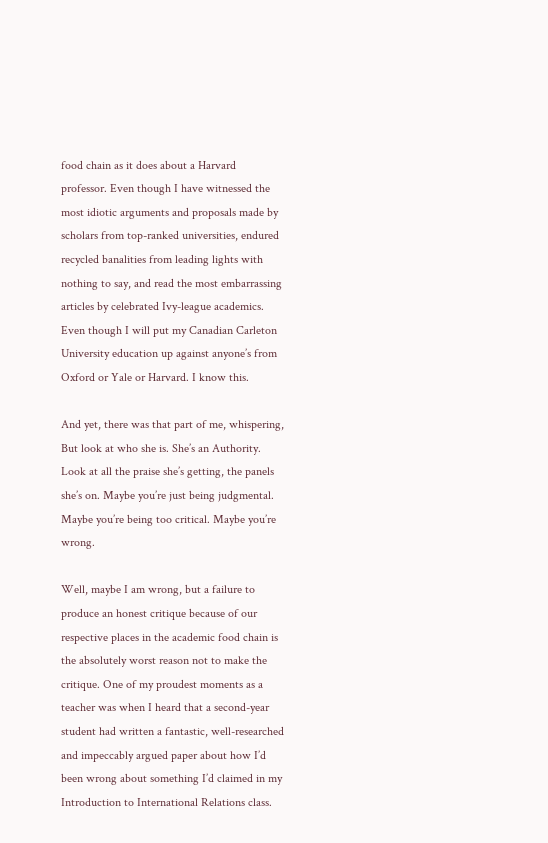food chain as it does about a Harvard professor. Even though I have witnessed the most idiotic arguments and proposals made by scholars from top-ranked universities, endured recycled banalities from leading lights with nothing to say, and read the most embarrassing articles by celebrated Ivy-league academics. Even though I will put my Canadian Carleton University education up against anyone’s from Oxford or Yale or Harvard. I know this.

And yet, there was that part of me, whispering, But look at who she is. She’s an Authority. Look at all the praise she’s getting, the panels she’s on. Maybe you’re just being judgmental. Maybe you’re being too critical. Maybe you’re wrong.

Well, maybe I am wrong, but a failure to produce an honest critique because of our respective places in the academic food chain is the absolutely worst reason not to make the critique. One of my proudest moments as a teacher was when I heard that a second-year student had written a fantastic, well-researched and impeccably argued paper about how I’d been wrong about something I’d claimed in my Introduction to International Relations class.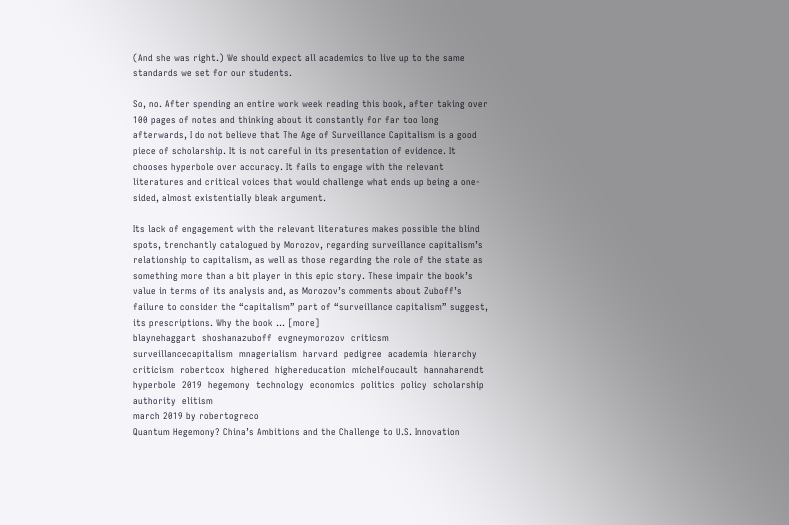(And she was right.) We should expect all academics to live up to the same standards we set for our students.

So, no. After spending an entire work week reading this book, after taking over 100 pages of notes and thinking about it constantly for far too long afterwards, I do not believe that The Age of Surveillance Capitalism is a good piece of scholarship. It is not careful in its presentation of evidence. It chooses hyperbole over accuracy. It fails to engage with the relevant literatures and critical voices that would challenge what ends up being a one-sided, almost existentially bleak argument.

Its lack of engagement with the relevant literatures makes possible the blind spots, trenchantly catalogued by Morozov, regarding surveillance capitalism’s relationship to capitalism, as well as those regarding the role of the state as something more than a bit player in this epic story. These impair the book’s value in terms of its analysis and, as Morozov’s comments about Zuboff’s failure to consider the “capitalism” part of “surveillance capitalism” suggest, its prescriptions. Why the book … [more]
blaynehaggart  shoshanazuboff  evgneymorozov  criticsm  surveillancecapitalism  mnagerialism  harvard  pedigree  academia  hierarchy  criticism  robertcox  highered  highereducation  michelfoucault  hannaharendt  hyperbole  2019  hegemony  technology  economics  politics  policy  scholarship  authority  elitism
march 2019 by robertogreco
Quantum Hegemony? China’s Ambitions and the Challenge to U.S. Innovation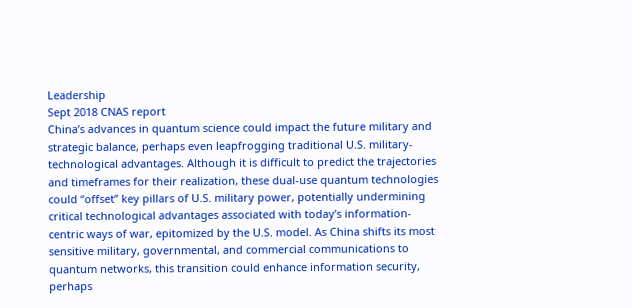Leadership
Sept 2018 CNAS report
China’s advances in quantum science could impact the future military and strategic balance, perhaps even leapfrogging traditional U.S. military-technological advantages. Although it is difficult to predict the trajectories and timeframes for their realization, these dual-use quantum technologies could “offset” key pillars of U.S. military power, potentially undermining critical technological advantages associated with today’s information-centric ways of war, epitomized by the U.S. model. As China shifts its most sensitive military, governmental, and commercial communications to quantum networks, this transition could enhance information security, perhaps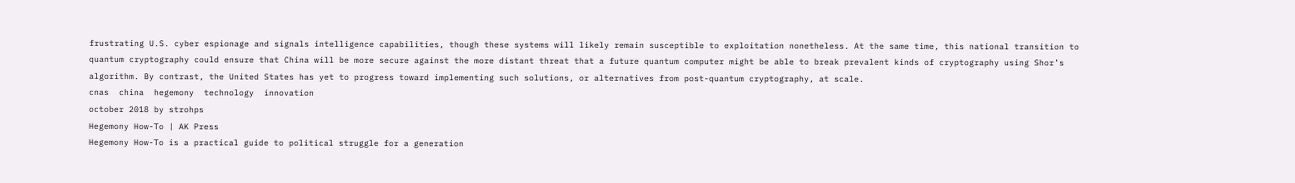frustrating U.S. cyber espionage and signals intelligence capabilities, though these systems will likely remain susceptible to exploitation nonetheless. At the same time, this national transition to quantum cryptography could ensure that China will be more secure against the more distant threat that a future quantum computer might be able to break prevalent kinds of cryptography using Shor’s algorithm. By contrast, the United States has yet to progress toward implementing such solutions, or alternatives from post-quantum cryptography, at scale.
cnas  china  hegemony  technology  innovation
october 2018 by strohps
Hegemony How-To | AK Press
Hegemony How-To is a practical guide to political struggle for a generation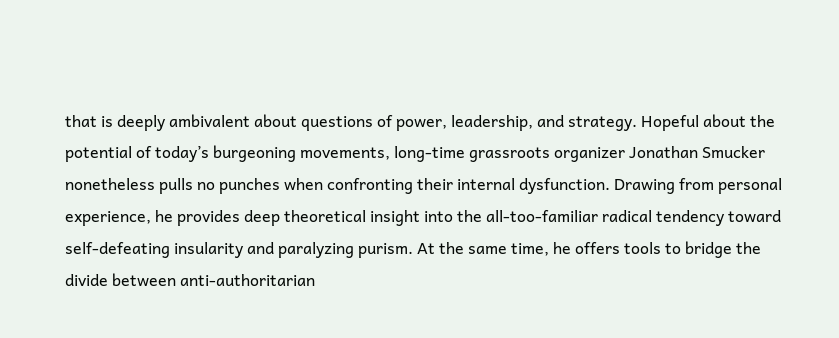that is deeply ambivalent about questions of power, leadership, and strategy. Hopeful about the potential of today’s burgeoning movements, long-time grassroots organizer Jonathan Smucker nonetheless pulls no punches when confronting their internal dysfunction. Drawing from personal experience, he provides deep theoretical insight into the all-too-familiar radical tendency toward self-defeating insularity and paralyzing purism. At the same time, he offers tools to bridge the divide between anti-authoritarian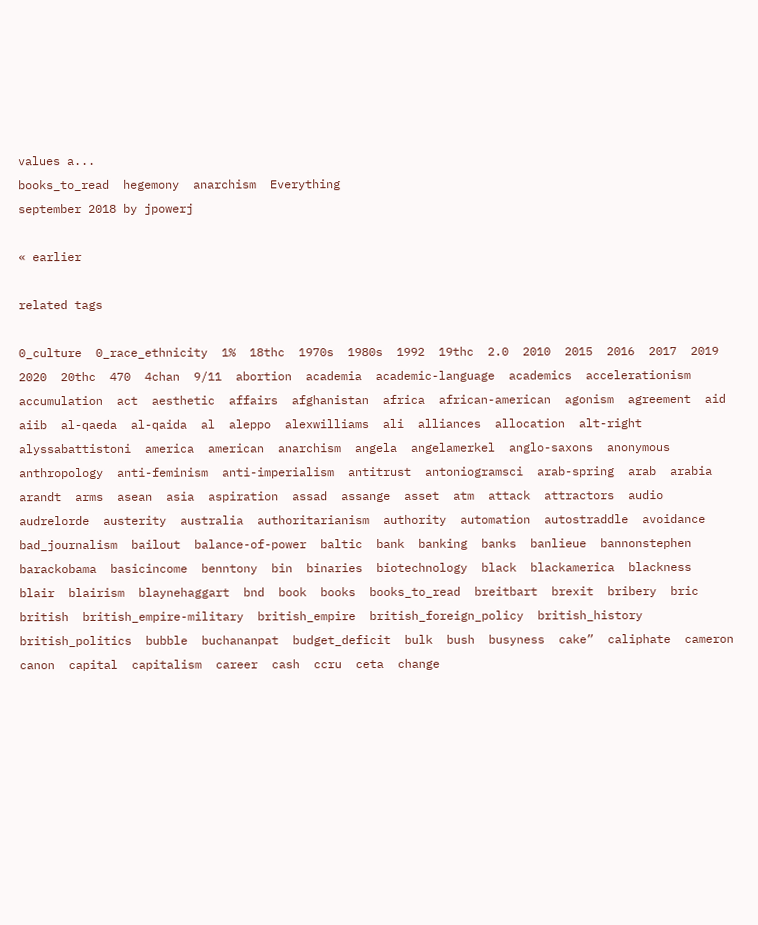values a...
books_to_read  hegemony  anarchism  Everything
september 2018 by jpowerj

« earlier

related tags

0_culture  0_race_ethnicity  1%  18thc  1970s  1980s  1992  19thc  2.0  2010  2015  2016  2017  2019  2020  20thc  470  4chan  9/11  abortion  academia  academic-language  academics  accelerationism  accumulation  act  aesthetic  affairs  afghanistan  africa  african-american  agonism  agreement  aid  aiib  al-qaeda  al-qaida  al  aleppo  alexwilliams  ali  alliances  allocation  alt-right  alyssabattistoni  america  american  anarchism  angela  angelamerkel  anglo-saxons  anonymous  anthropology  anti-feminism  anti-imperialism  antitrust  antoniogramsci  arab-spring  arab  arabia  arandt  arms  asean  asia  aspiration  assad  assange  asset  atm  attack  attractors  audio  audrelorde  austerity  australia  authoritarianism  authority  automation  autostraddle  avoidance  bad_journalism  bailout  balance-of-power  baltic  bank  banking  banks  banlieue  bannonstephen  barackobama  basicincome  benntony  bin  binaries  biotechnology  black  blackamerica  blackness  blair  blairism  blaynehaggart  bnd  book  books  books_to_read  breitbart  brexit  bribery  bric  british  british_empire-military  british_empire  british_foreign_policy  british_history  british_politics  bubble  buchananpat  budget_deficit  bulk  bush  busyness  cake”  caliphate  cameron  canon  capital  capitalism  career  cash  ccru  ceta  change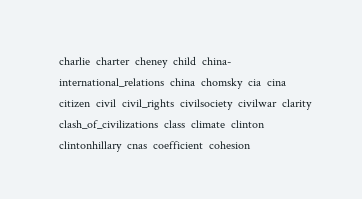charlie  charter  cheney  child  china-international_relations  china  chomsky  cia  cina  citizen  civil  civil_rights  civilsociety  civilwar  clarity  clash_of_civilizations  class  climate  clinton  clintonhillary  cnas  coefficient  cohesion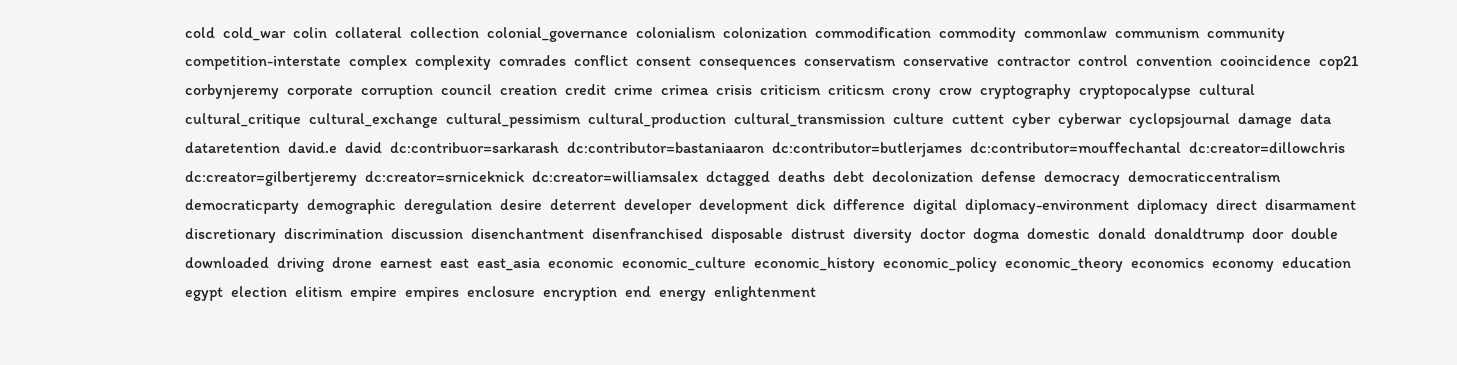cold  cold_war  colin  collateral  collection  colonial_governance  colonialism  colonization  commodification  commodity  commonlaw  communism  community  competition-interstate  complex  complexity  comrades  conflict  consent  consequences  conservatism  conservative  contractor  control  convention  cooincidence  cop21  corbynjeremy  corporate  corruption  council  creation  credit  crime  crimea  crisis  criticism  criticsm  crony  crow  cryptography  cryptopocalypse  cultural  cultural_critique  cultural_exchange  cultural_pessimism  cultural_production  cultural_transmission  culture  cuttent  cyber  cyberwar  cyclopsjournal  damage  data  dataretention  david.e  david  dc:contribuor=sarkarash  dc:contributor=bastaniaaron  dc:contributor=butlerjames  dc:contributor=mouffechantal  dc:creator=dillowchris  dc:creator=gilbertjeremy  dc:creator=srniceknick  dc:creator=williamsalex  dctagged  deaths  debt  decolonization  defense  democracy  democraticcentralism  democraticparty  demographic  deregulation  desire  deterrent  developer  development  dick  difference  digital  diplomacy-environment  diplomacy  direct  disarmament  discretionary  discrimination  discussion  disenchantment  disenfranchised  disposable  distrust  diversity  doctor  dogma  domestic  donald  donaldtrump  door  double  downloaded  driving  drone  earnest  east  east_asia  economic  economic_culture  economic_history  economic_policy  economic_theory  economics  economy  education  egypt  election  elitism  empire  empires  enclosure  encryption  end  energy  enlightenment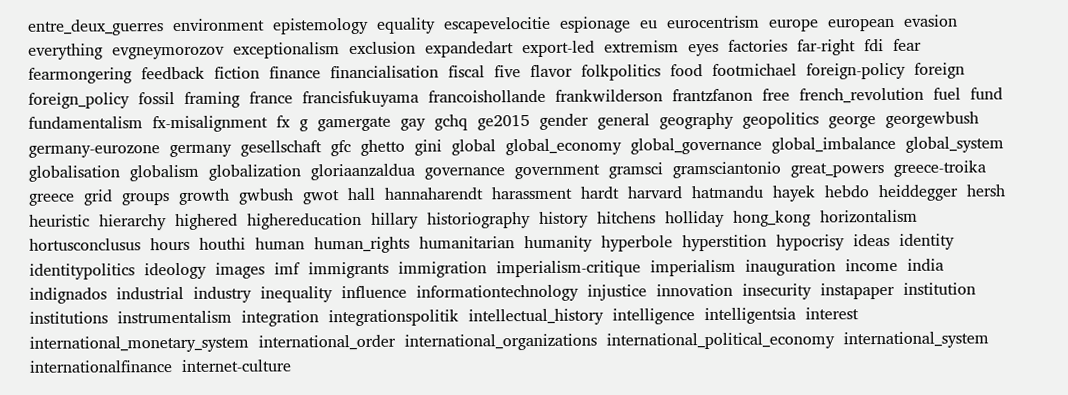entre_deux_guerres  environment  epistemology  equality  escapevelocitie  espionage  eu  eurocentrism  europe  european  evasion  everything  evgneymorozov  exceptionalism  exclusion  expandedart  export-led  extremism  eyes  factories  far-right  fdi  fear  fearmongering  feedback  fiction  finance  financialisation  fiscal  five  flavor  folkpolitics  food  footmichael  foreign-policy  foreign  foreign_policy  fossil  framing  france  francisfukuyama  francoishollande  frankwilderson  frantzfanon  free  french_revolution  fuel  fund  fundamentalism  fx-misalignment  fx  g  gamergate  gay  gchq  ge2015  gender  general  geography  geopolitics  george  georgewbush  germany-eurozone  germany  gesellschaft  gfc  ghetto  gini  global  global_economy  global_governance  global_imbalance  global_system  globalisation  globalism  globalization  gloriaanzaldua  governance  government  gramsci  gramsciantonio  great_powers  greece-troika  greece  grid  groups  growth  gwbush  gwot  hall  hannaharendt  harassment  hardt  harvard  hatmandu  hayek  hebdo  heiddegger  hersh  heuristic  hierarchy  highered  highereducation  hillary  historiography  history  hitchens  holliday  hong_kong  horizontalism  hortusconclusus  hours  houthi  human  human_rights  humanitarian  humanity  hyperbole  hyperstition  hypocrisy  ideas  identity  identitypolitics  ideology  images  imf  immigrants  immigration  imperialism-critique  imperialism  inauguration  income  india  indignados  industrial  industry  inequality  influence  informationtechnology  injustice  innovation  insecurity  instapaper  institution  institutions  instrumentalism  integration  integrationspolitik  intellectual_history  intelligence  intelligentsia  interest  international_monetary_system  international_order  international_organizations  international_political_economy  international_system  internationalfinance  internet-culture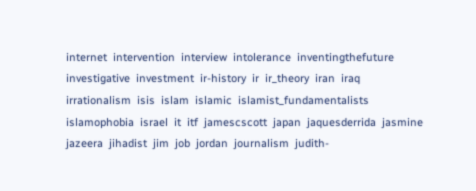internet  intervention  interview  intolerance  inventingthefuture  investigative  investment  ir-history  ir  ir_theory  iran  iraq  irrationalism  isis  islam  islamic  islamist_fundamentalists  islamophobia  israel  it  itf  jamescscott  japan  jaquesderrida  jasmine  jazeera  jihadist  jim  job  jordan  journalism  judith-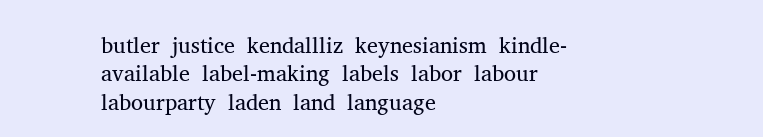butler  justice  kendallliz  keynesianism  kindle-available  label-making  labels  labor  labour  labourparty  laden  land  language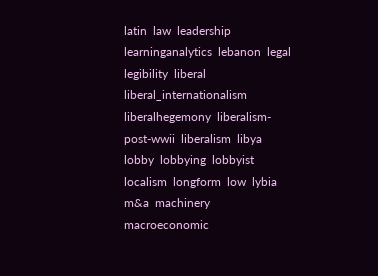latin  law  leadership  learninganalytics  lebanon  legal  legibility  liberal  liberal_internationalism  liberalhegemony  liberalism-post-wwii  liberalism  libya  lobby  lobbying  lobbyist  localism  longform  low  lybia  m&a  machinery  macroeconomic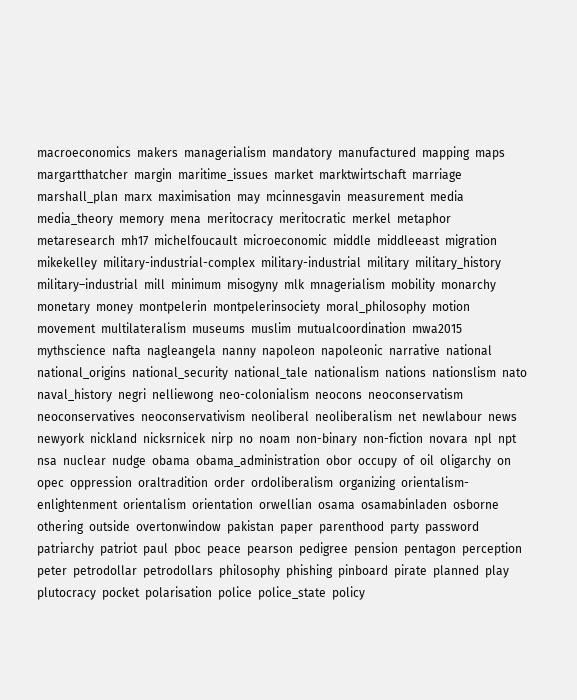macroeconomics  makers  managerialism  mandatory  manufactured  mapping  maps  margartthatcher  margin  maritime_issues  market  marktwirtschaft  marriage  marshall_plan  marx  maximisation  may  mcinnesgavin  measurement  media  media_theory  memory  mena  meritocracy  meritocratic  merkel  metaphor  metaresearch  mh17  michelfoucault  microeconomic  middle  middleeast  migration  mikekelley  military-industrial-complex  military-industrial  military  military_history  military–industrial  mill  minimum  misogyny  mlk  mnagerialism  mobility  monarchy  monetary  money  montpelerin  montpelerinsociety  moral_philosophy  motion  movement  multilateralism  museums  muslim  mutualcoordination  mwa2015  mythscience  nafta  nagleangela  nanny  napoleon  napoleonic  narrative  national  national_origins  national_security  national_tale  nationalism  nations  nationslism  nato  naval_history  negri  nelliewong  neo-colonialism  neocons  neoconservatism  neoconservatives  neoconservativism  neoliberal  neoliberalism  net  newlabour  news  newyork  nickland  nicksrnicek  nirp  no  noam  non-binary  non-fiction  novara  npl  npt  nsa  nuclear  nudge  obama  obama_administration  obor  occupy  of  oil  oligarchy  on  opec  oppression  oraltradition  order  ordoliberalism  organizing  orientalism-enlightenment  orientalism  orientation  orwellian  osama  osamabinladen  osborne  othering  outside  overtonwindow  pakistan  paper  parenthood  party  password  patriarchy  patriot  paul  pboc  peace  pearson  pedigree  pension  pentagon  perception  peter  petrodollar  petrodollars  philosophy  phishing  pinboard  pirate  planned  play  plutocracy  pocket  polarisation  police  police_state  policy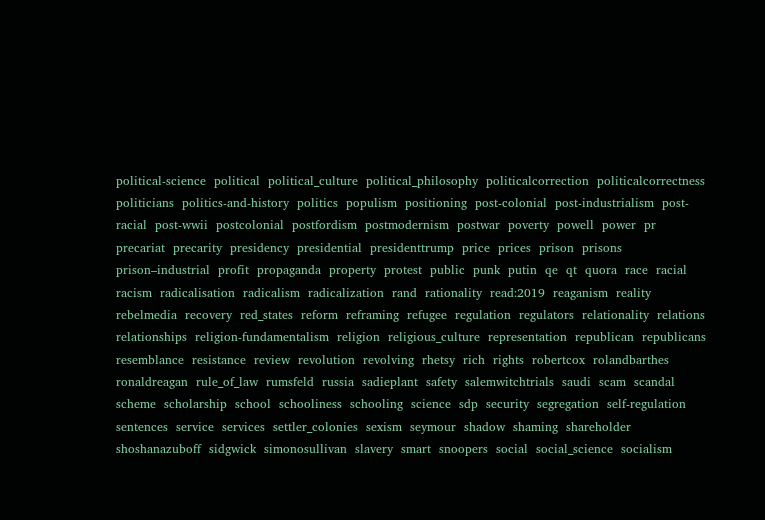political-science  political  political_culture  political_philosophy  politicalcorrection  politicalcorrectness  politicians  politics-and-history  politics  populism  positioning  post-colonial  post-industrialism  post-racial  post-wwii  postcolonial  postfordism  postmodernism  postwar  poverty  powell  power  pr  precariat  precarity  presidency  presidential  presidenttrump  price  prices  prison  prisons  prison–industrial  profit  propaganda  property  protest  public  punk  putin  qe  qt  quora  race  racial  racism  radicalisation  radicalism  radicalization  rand  rationality  read:2019  reaganism  reality  rebelmedia  recovery  red_states  reform  reframing  refugee  regulation  regulators  relationality  relations  relationships  religion-fundamentalism  religion  religious_culture  representation  republican  republicans  resemblance  resistance  review  revolution  revolving  rhetsy  rich  rights  robertcox  rolandbarthes  ronaldreagan  rule_of_law  rumsfeld  russia  sadieplant  safety  salemwitchtrials  saudi  scam  scandal  scheme  scholarship  school  schooliness  schooling  science  sdp  security  segregation  self-regulation  sentences  service  services  settler_colonies  sexism  seymour  shadow  shaming  shareholder  shoshanazuboff  sidgwick  simonosullivan  slavery  smart  snoopers  social  social_science  socialism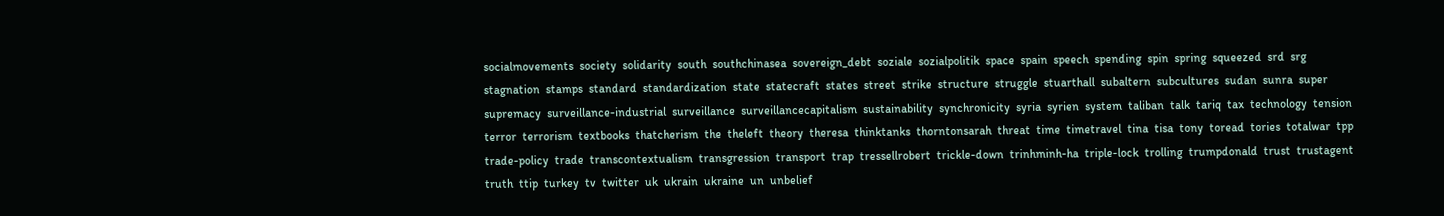socialmovements  society  solidarity  south  southchinasea  sovereign_debt  soziale  sozialpolitik  space  spain  speech  spending  spin  spring  squeezed  srd  srg  stagnation  stamps  standard  standardization  state  statecraft  states  street  strike  structure  struggle  stuarthall  subaltern  subcultures  sudan  sunra  super  supremacy  surveillance-industrial  surveillance  surveillancecapitalism  sustainability  synchronicity  syria  syrien  system  taliban  talk  tariq  tax  technology  tension  terror  terrorism  textbooks  thatcherism  the  theleft  theory  theresa  thinktanks  thorntonsarah  threat  time  timetravel  tina  tisa  tony  toread  tories  totalwar  tpp  trade-policy  trade  transcontextualism  transgression  transport  trap  tressellrobert  trickle-down  trinhminh-ha  triple-lock  trolling  trumpdonald  trust  trustagent  truth  ttip  turkey  tv  twitter  uk  ukrain  ukraine  un  unbelief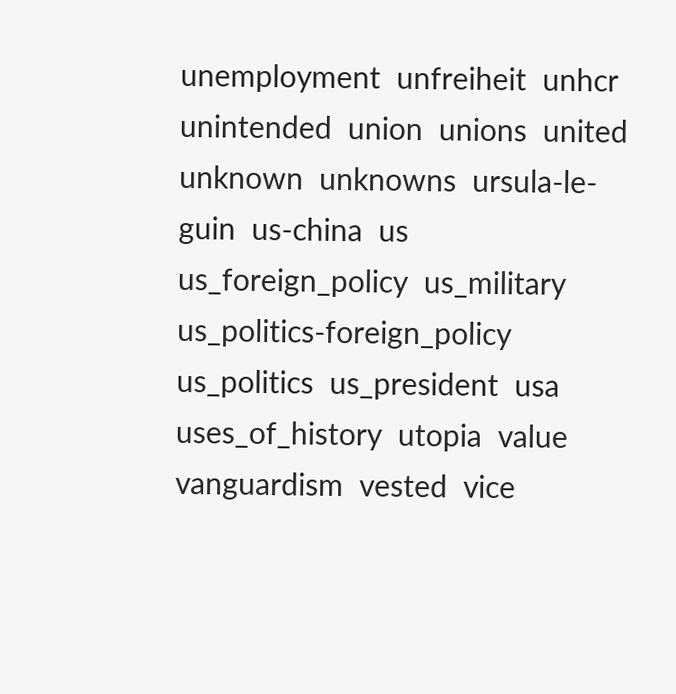unemployment  unfreiheit  unhcr  unintended  union  unions  united  unknown  unknowns  ursula-le-guin  us-china  us  us_foreign_policy  us_military  us_politics-foreign_policy  us_politics  us_president  usa  uses_of_history  utopia  value  vanguardism  vested  vice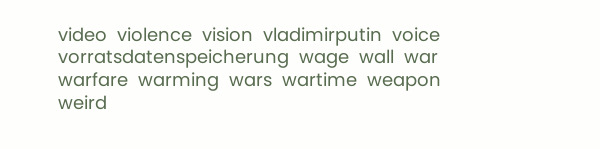video  violence  vision  vladimirputin  voice  vorratsdatenspeicherung  wage  wall  war  warfare  warming  wars  wartime  weapon  weird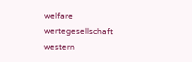welfare  wertegesellschaft  western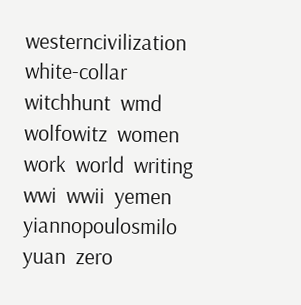westerncivilization  white-collar  witchhunt  wmd  wolfowitz  women  work  world  writing  wwi  wwii  yemen  yiannopoulosmilo  yuan  zero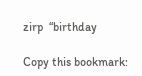zirp  “birthday

Copy this bookmark: